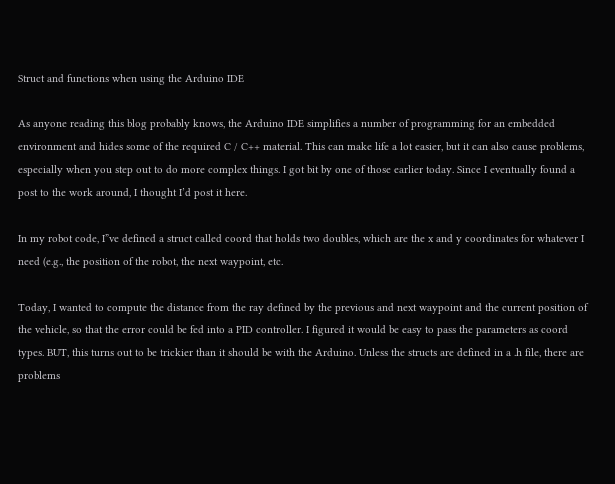Struct and functions when using the Arduino IDE

As anyone reading this blog probably knows, the Arduino IDE simplifies a number of programming for an embedded environment and hides some of the required C / C++ material. This can make life a lot easier, but it can also cause problems, especially when you step out to do more complex things. I got bit by one of those earlier today. Since I eventually found a post to the work around, I thought I’d post it here.

In my robot code, I”ve defined a struct called coord that holds two doubles, which are the x and y coordinates for whatever I need (e.g., the position of the robot, the next waypoint, etc.

Today, I wanted to compute the distance from the ray defined by the previous and next waypoint and the current position of the vehicle, so that the error could be fed into a PID controller. I figured it would be easy to pass the parameters as coord types. BUT, this turns out to be trickier than it should be with the Arduino. Unless the structs are defined in a .h file, there are problems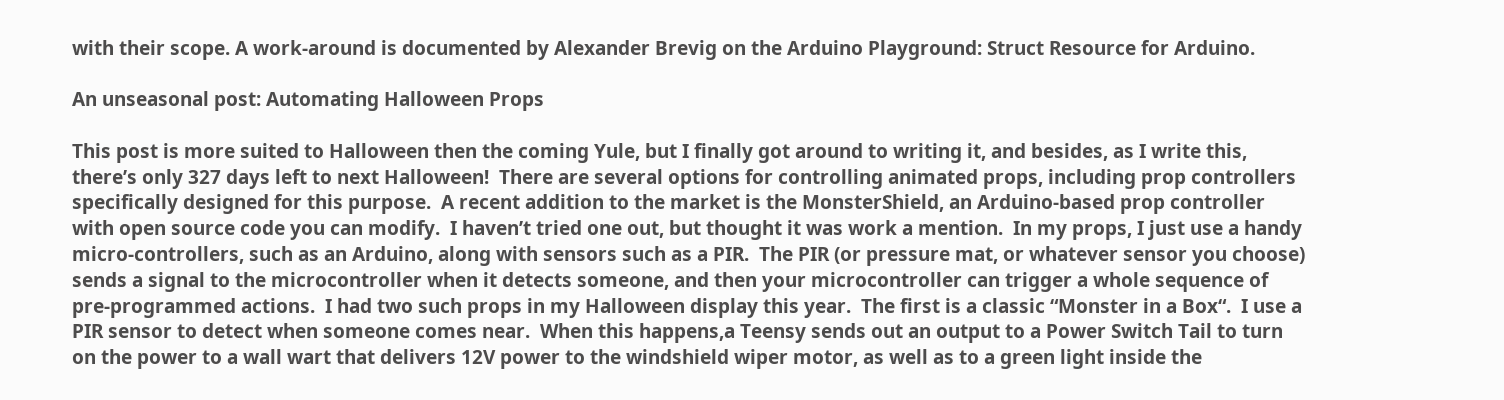with their scope. A work-around is documented by Alexander Brevig on the Arduino Playground: Struct Resource for Arduino.

An unseasonal post: Automating Halloween Props

This post is more suited to Halloween then the coming Yule, but I finally got around to writing it, and besides, as I write this, there’s only 327 days left to next Halloween!  There are several options for controlling animated props, including prop controllers specifically designed for this purpose.  A recent addition to the market is the MonsterShield, an Arduino-based prop controller with open source code you can modify.  I haven’t tried one out, but thought it was work a mention.  In my props, I just use a handy micro-controllers, such as an Arduino, along with sensors such as a PIR.  The PIR (or pressure mat, or whatever sensor you choose) sends a signal to the microcontroller when it detects someone, and then your microcontroller can trigger a whole sequence of pre-programmed actions.  I had two such props in my Halloween display this year.  The first is a classic “Monster in a Box“.  I use a PIR sensor to detect when someone comes near.  When this happens,a Teensy sends out an output to a Power Switch Tail to turn on the power to a wall wart that delivers 12V power to the windshield wiper motor, as well as to a green light inside the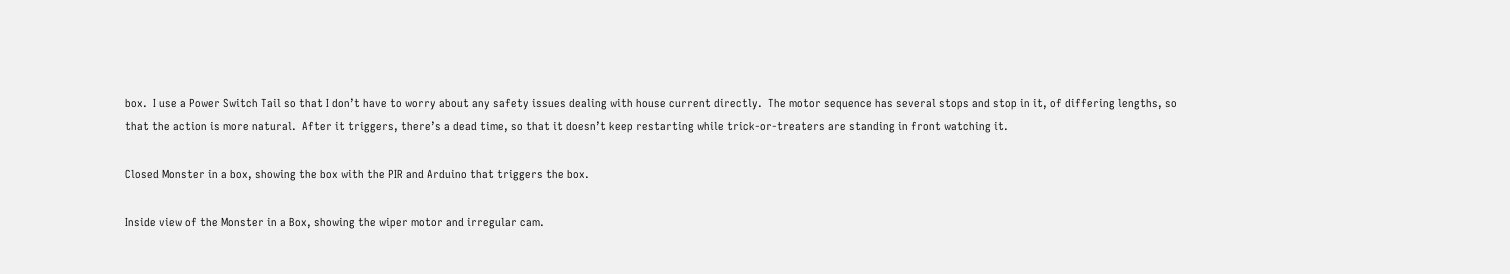box.  I use a Power Switch Tail so that I don’t have to worry about any safety issues dealing with house current directly.  The motor sequence has several stops and stop in it, of differing lengths, so that the action is more natural.  After it triggers, there’s a dead time, so that it doesn’t keep restarting while trick-or-treaters are standing in front watching it.

Closed Monster in a box, showing the box with the PIR and Arduino that triggers the box.

Inside view of the Monster in a Box, showing the wiper motor and irregular cam.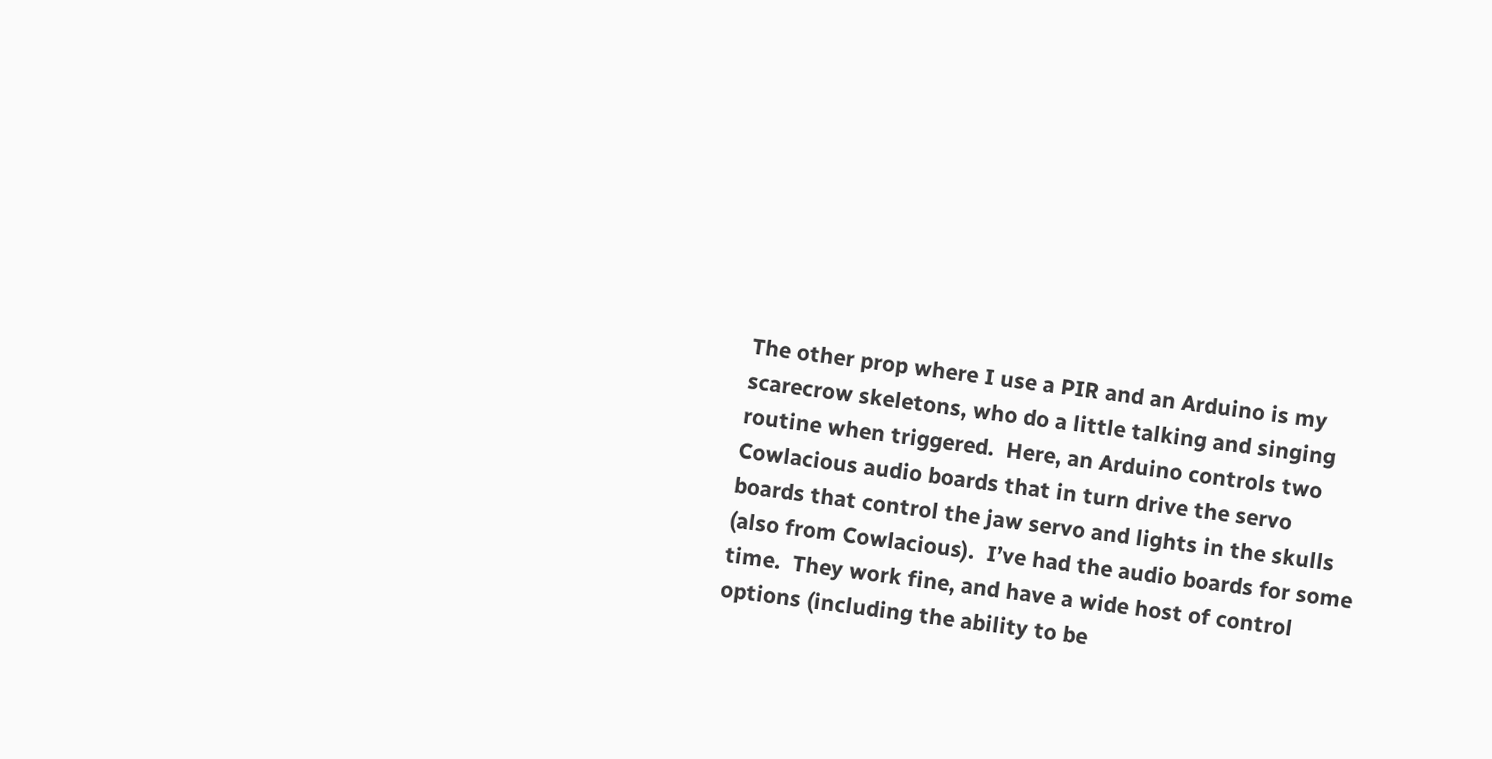The other prop where I use a PIR and an Arduino is my scarecrow skeletons, who do a little talking and singing routine when triggered.  Here, an Arduino controls two Cowlacious audio boards that in turn drive the servo boards that control the jaw servo and lights in the skulls (also from Cowlacious).  I’ve had the audio boards for some time.  They work fine, and have a wide host of control options (including the ability to be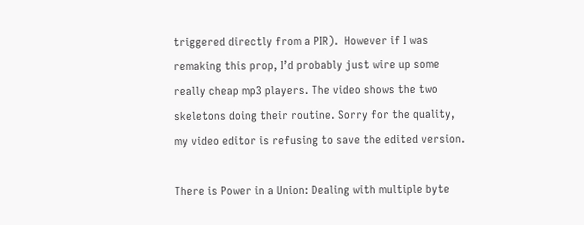triggered directly from a PIR).  However if I was remaking this prop, I’d probably just wire up some really cheap mp3 players. The video shows the two skeletons doing their routine. Sorry for the quality, my video editor is refusing to save the edited version.

There is Power in a Union: Dealing with multiple byte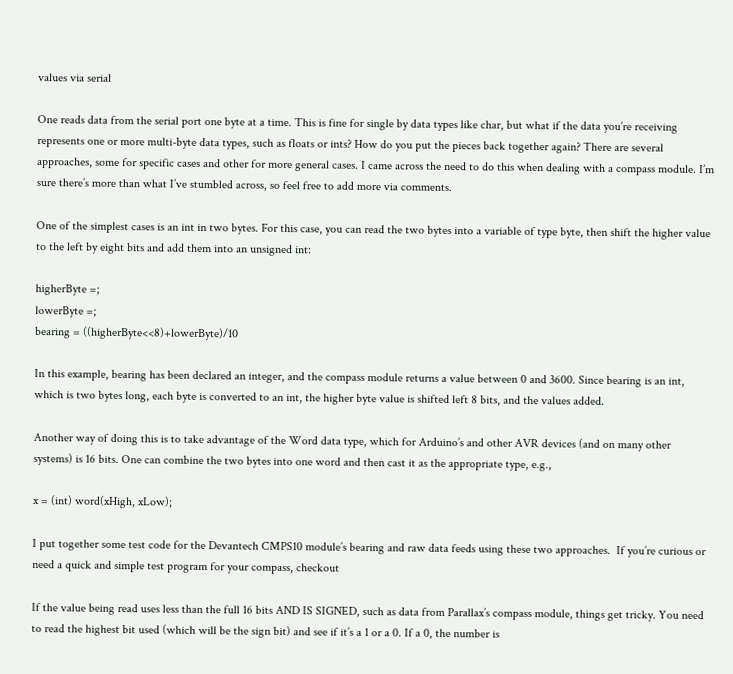values via serial

One reads data from the serial port one byte at a time. This is fine for single by data types like char, but what if the data you’re receiving represents one or more multi-byte data types, such as floats or ints? How do you put the pieces back together again? There are several approaches, some for specific cases and other for more general cases. I came across the need to do this when dealing with a compass module. I’m sure there’s more than what I’ve stumbled across, so feel free to add more via comments.

One of the simplest cases is an int in two bytes. For this case, you can read the two bytes into a variable of type byte, then shift the higher value to the left by eight bits and add them into an unsigned int:

higherByte =;
lowerByte =;
bearing = ((higherByte<<8)+lowerByte)/10

In this example, bearing has been declared an integer, and the compass module returns a value between 0 and 3600. Since bearing is an int, which is two bytes long, each byte is converted to an int, the higher byte value is shifted left 8 bits, and the values added.

Another way of doing this is to take advantage of the Word data type, which for Arduino’s and other AVR devices (and on many other systems) is 16 bits. One can combine the two bytes into one word and then cast it as the appropriate type, e.g.,

x = (int) word(xHigh, xLow);

I put together some test code for the Devantech CMPS10 module’s bearing and raw data feeds using these two approaches.  If you’re curious or need a quick and simple test program for your compass, checkout

If the value being read uses less than the full 16 bits AND IS SIGNED, such as data from Parallax’s compass module, things get tricky. You need to read the highest bit used (which will be the sign bit) and see if it’s a 1 or a 0. If a 0, the number is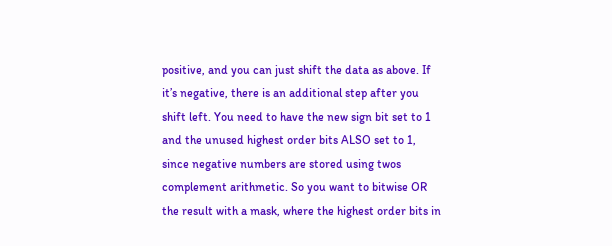positive, and you can just shift the data as above. If it’s negative, there is an additional step after you shift left. You need to have the new sign bit set to 1 and the unused highest order bits ALSO set to 1, since negative numbers are stored using twos complement arithmetic. So you want to bitwise OR the result with a mask, where the highest order bits in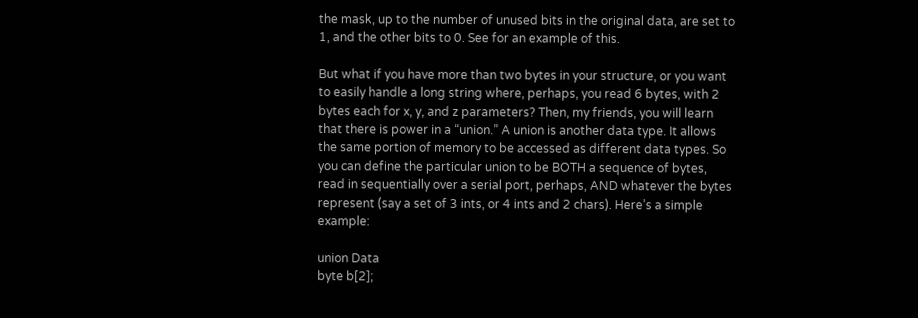the mask, up to the number of unused bits in the original data, are set to 1, and the other bits to 0. See for an example of this.

But what if you have more than two bytes in your structure, or you want to easily handle a long string where, perhaps, you read 6 bytes, with 2 bytes each for x, y, and z parameters? Then, my friends, you will learn that there is power in a “union.” A union is another data type. It allows the same portion of memory to be accessed as different data types. So you can define the particular union to be BOTH a sequence of bytes, read in sequentially over a serial port, perhaps, AND whatever the bytes represent (say a set of 3 ints, or 4 ints and 2 chars). Here’s a simple example:

union Data
byte b[2];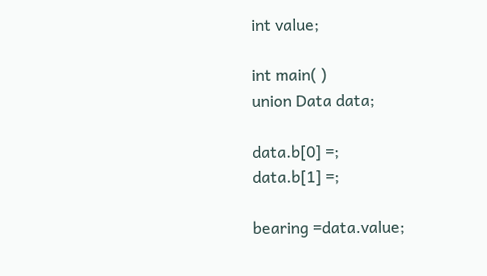int value;

int main( )
union Data data;

data.b[0] =;
data.b[1] =;

bearing =data.value;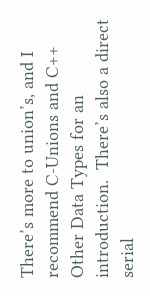There’s more to union’s, and I recommend C-Unions and C++ Other Data Types for an introduction.  There’s also a direct serial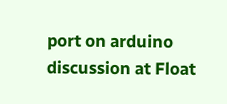port on arduino discussion at Float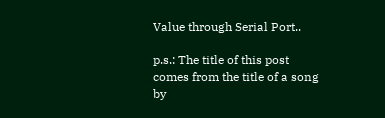Value through Serial Port..

p.s.: The title of this post comes from the title of a song by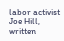labor activist Joe Hill, written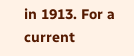in 1913. For a current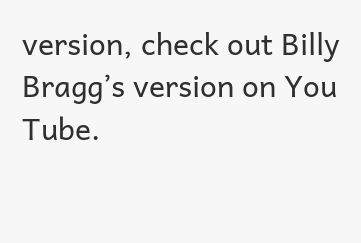version, check out Billy Bragg’s version on You Tube.